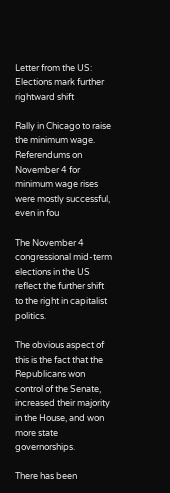Letter from the US: Elections mark further rightward shift

Rally in Chicago to raise the minimum wage. Referendums on November 4 for minimum wage rises were mostly successful, even in fou

The November 4 congressional mid-term elections in the US reflect the further shift to the right in capitalist politics.

The obvious aspect of this is the fact that the Republicans won control of the Senate, increased their majority in the House, and won more state governorships.

There has been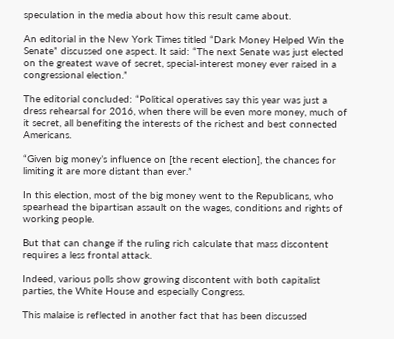speculation in the media about how this result came about.

An editorial in the New York Times titled “Dark Money Helped Win the Senate” discussed one aspect. It said: “The next Senate was just elected on the greatest wave of secret, special-interest money ever raised in a congressional election.”

The editorial concluded: “Political operatives say this year was just a dress rehearsal for 2016, when there will be even more money, much of it secret, all benefiting the interests of the richest and best connected Americans.

“Given big money’s influence on [the recent election], the chances for limiting it are more distant than ever.”

In this election, most of the big money went to the Republicans, who spearhead the bipartisan assault on the wages, conditions and rights of working people.

But that can change if the ruling rich calculate that mass discontent requires a less frontal attack.

Indeed, various polls show growing discontent with both capitalist parties, the White House and especially Congress.

This malaise is reflected in another fact that has been discussed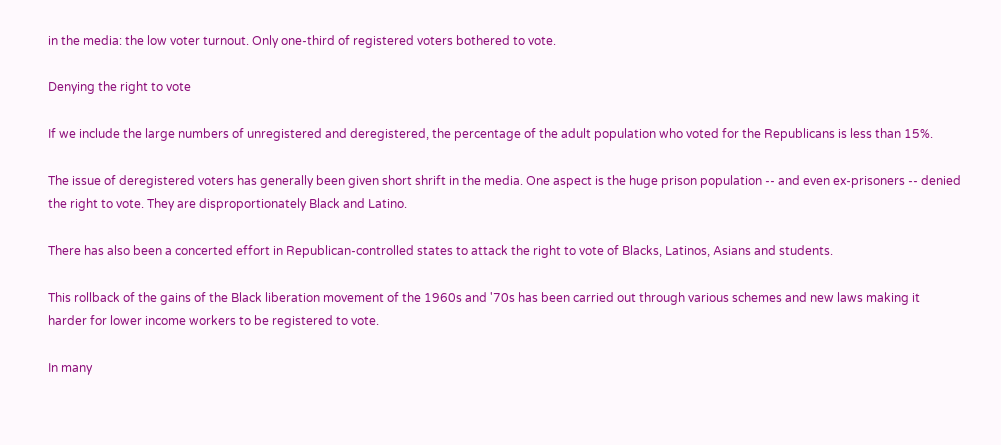in the media: the low voter turnout. Only one-third of registered voters bothered to vote.

Denying the right to vote

If we include the large numbers of unregistered and deregistered, the percentage of the adult population who voted for the Republicans is less than 15%.

The issue of deregistered voters has generally been given short shrift in the media. One aspect is the huge prison population -- and even ex-prisoners -- denied the right to vote. They are disproportionately Black and Latino.

There has also been a concerted effort in Republican-controlled states to attack the right to vote of Blacks, Latinos, Asians and students.

This rollback of the gains of the Black liberation movement of the 1960s and '70s has been carried out through various schemes and new laws making it harder for lower income workers to be registered to vote.

In many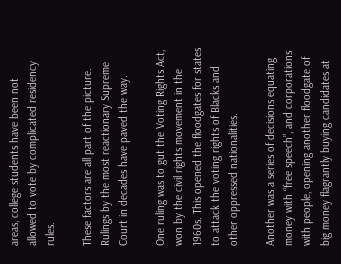areas, college students have been not allowed to vote by complicated residency rules.

These factors are all part of the picture. Rulings by the most reactionary Supreme Court in decades have paved the way.

One ruling was to gut the Voting Rights Act, won by the civil rights movement in the 1960s. This opened the floodgates for states to attack the voting rights of Blacks and other oppressed nationalities.

Another was a series of decisions equating money with “free speech”, and corporations with people, opening another floodgate of big money flagrantly buying candidates at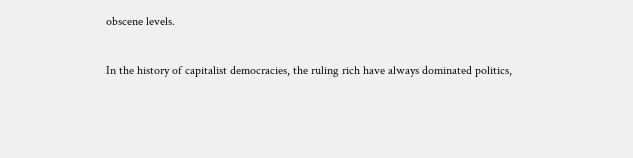obscene levels.

In the history of capitalist democracies, the ruling rich have always dominated politics,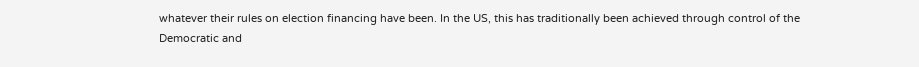whatever their rules on election financing have been. In the US, this has traditionally been achieved through control of the Democratic and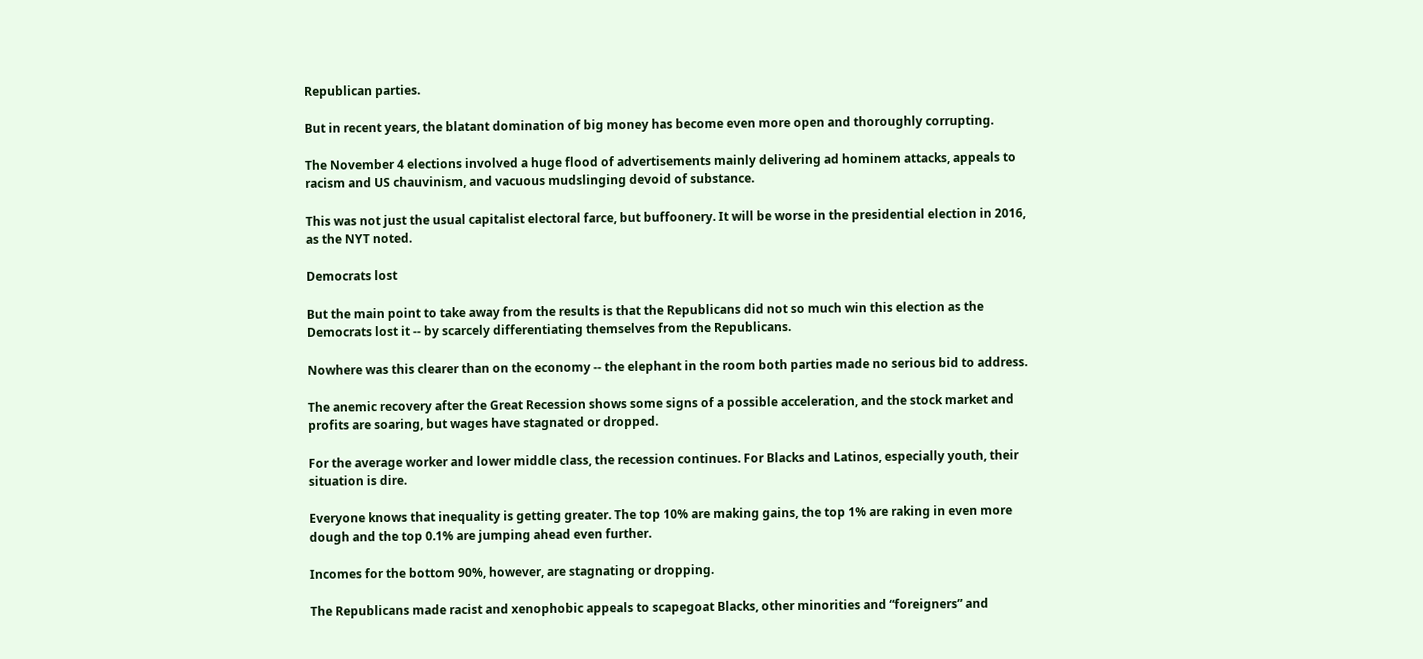Republican parties.

But in recent years, the blatant domination of big money has become even more open and thoroughly corrupting.

The November 4 elections involved a huge flood of advertisements mainly delivering ad hominem attacks, appeals to racism and US chauvinism, and vacuous mudslinging devoid of substance.

This was not just the usual capitalist electoral farce, but buffoonery. It will be worse in the presidential election in 2016, as the NYT noted.

Democrats lost

But the main point to take away from the results is that the Republicans did not so much win this election as the Democrats lost it -- by scarcely differentiating themselves from the Republicans.

Nowhere was this clearer than on the economy -- the elephant in the room both parties made no serious bid to address.

The anemic recovery after the Great Recession shows some signs of a possible acceleration, and the stock market and profits are soaring, but wages have stagnated or dropped.

For the average worker and lower middle class, the recession continues. For Blacks and Latinos, especially youth, their situation is dire.

Everyone knows that inequality is getting greater. The top 10% are making gains, the top 1% are raking in even more dough and the top 0.1% are jumping ahead even further.

Incomes for the bottom 90%, however, are stagnating or dropping.

The Republicans made racist and xenophobic appeals to scapegoat Blacks, other minorities and “foreigners” and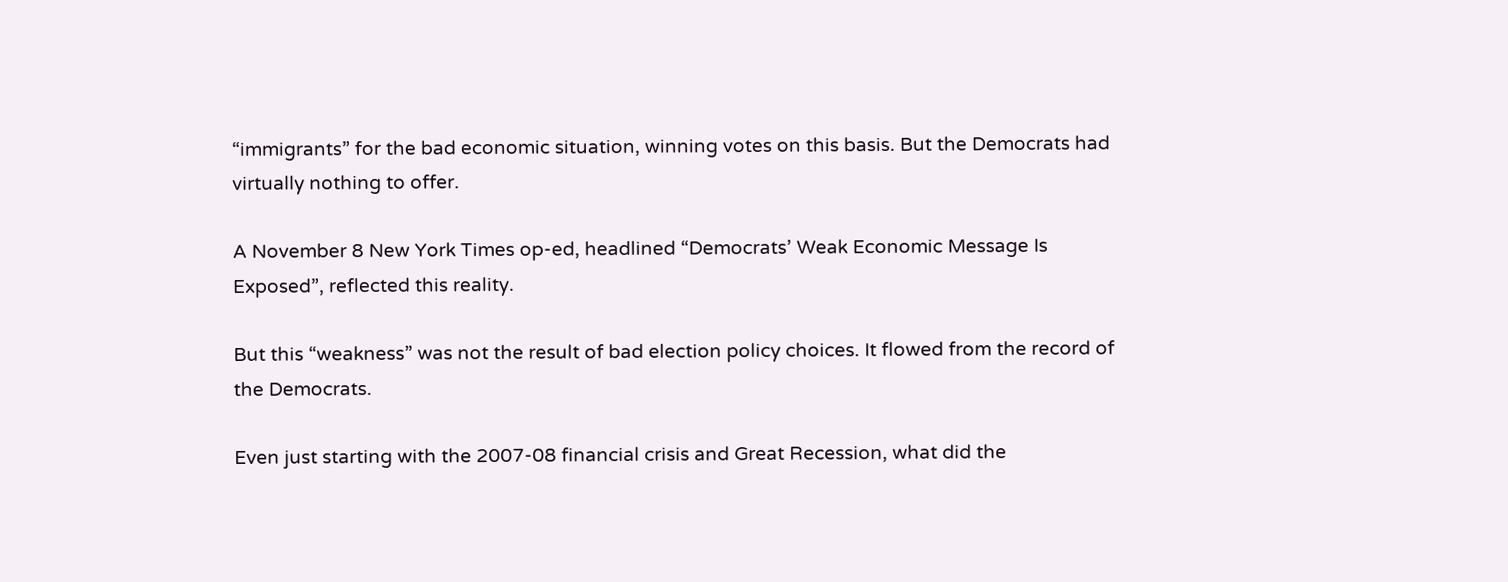“immigrants” for the bad economic situation, winning votes on this basis. But the Democrats had virtually nothing to offer.

A November 8 New York Times op-ed, headlined “Democrats’ Weak Economic Message Is Exposed”, reflected this reality.

But this “weakness” was not the result of bad election policy choices. It flowed from the record of the Democrats.

Even just starting with the 2007-08 financial crisis and Great Recession, what did the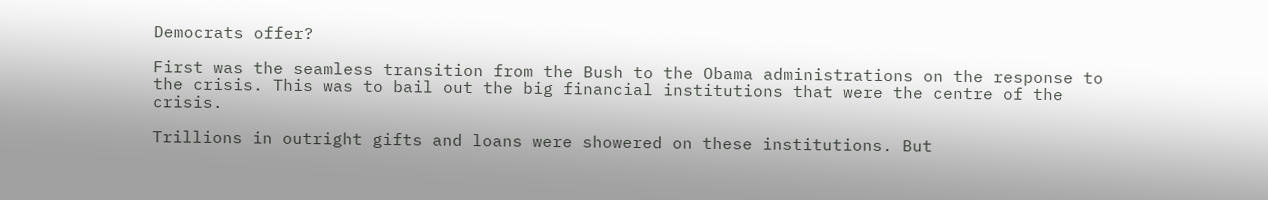Democrats offer?

First was the seamless transition from the Bush to the Obama administrations on the response to the crisis. This was to bail out the big financial institutions that were the centre of the crisis.

Trillions in outright gifts and loans were showered on these institutions. But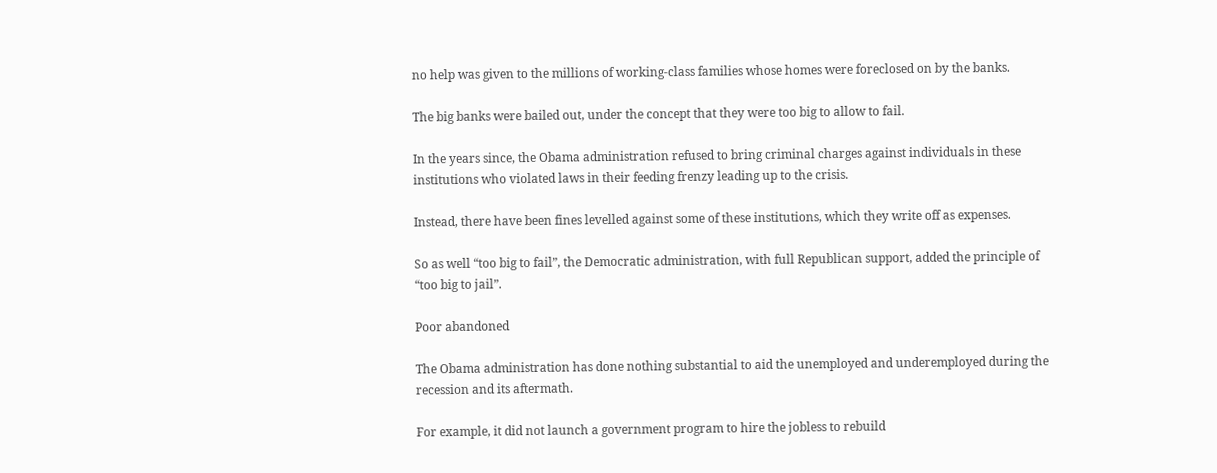no help was given to the millions of working-class families whose homes were foreclosed on by the banks.

The big banks were bailed out, under the concept that they were too big to allow to fail.

In the years since, the Obama administration refused to bring criminal charges against individuals in these institutions who violated laws in their feeding frenzy leading up to the crisis.

Instead, there have been fines levelled against some of these institutions, which they write off as expenses.

So as well “too big to fail”, the Democratic administration, with full Republican support, added the principle of “too big to jail”.

Poor abandoned

The Obama administration has done nothing substantial to aid the unemployed and underemployed during the recession and its aftermath.

For example, it did not launch a government program to hire the jobless to rebuild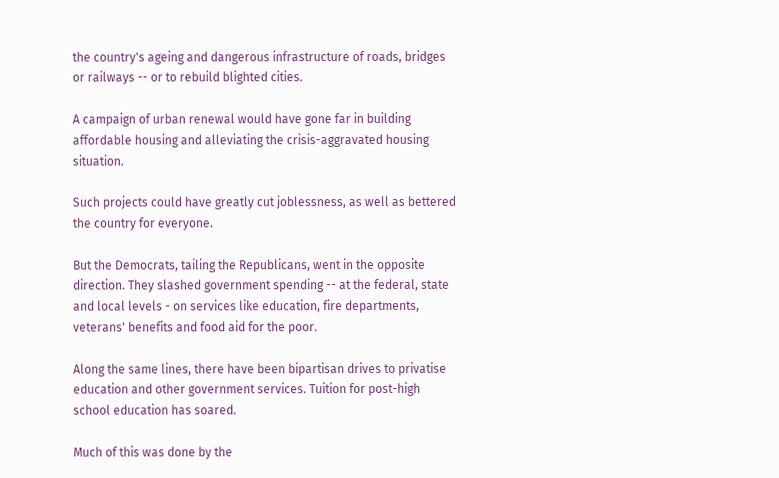the country's ageing and dangerous infrastructure of roads, bridges or railways -- or to rebuild blighted cities.

A campaign of urban renewal would have gone far in building affordable housing and alleviating the crisis-aggravated housing situation.

Such projects could have greatly cut joblessness, as well as bettered the country for everyone.

But the Democrats, tailing the Republicans, went in the opposite direction. They slashed government spending -- at the federal, state and local levels - on services like education, fire departments, veterans' benefits and food aid for the poor.

Along the same lines, there have been bipartisan drives to privatise education and other government services. Tuition for post-high school education has soared.

Much of this was done by the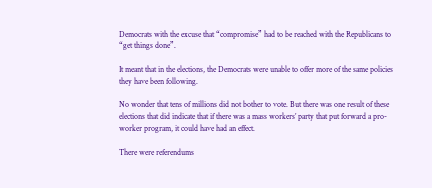Democrats with the excuse that “compromise” had to be reached with the Republicans to “get things done”.

It meant that in the elections, the Democrats were unable to offer more of the same policies they have been following.

No wonder that tens of millions did not bother to vote. But there was one result of these elections that did indicate that if there was a mass workers’ party that put forward a pro-worker program, it could have had an effect.

There were referendums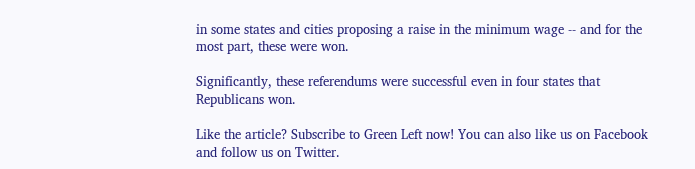in some states and cities proposing a raise in the minimum wage -- and for the most part, these were won.

Significantly, these referendums were successful even in four states that Republicans won.

Like the article? Subscribe to Green Left now! You can also like us on Facebook and follow us on Twitter.